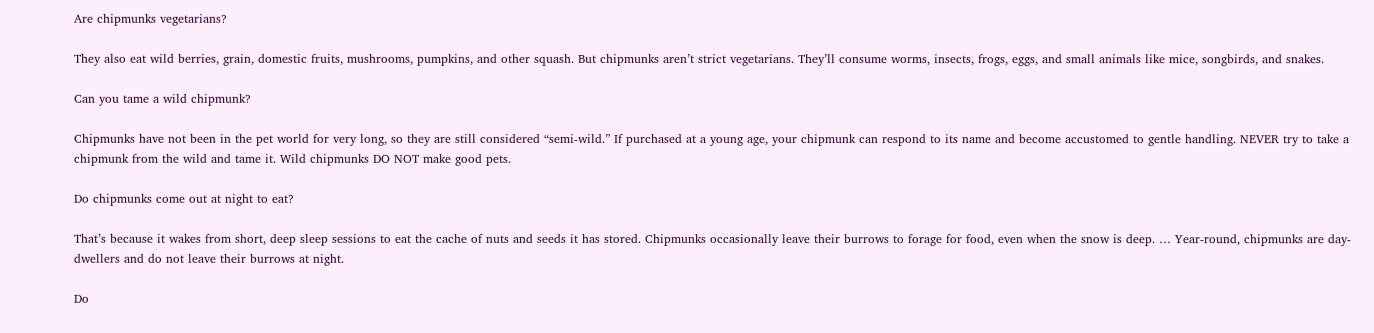Are chipmunks vegetarians?

They also eat wild berries, grain, domestic fruits, mushrooms, pumpkins, and other squash. But chipmunks aren’t strict vegetarians. They’ll consume worms, insects, frogs, eggs, and small animals like mice, songbirds, and snakes.

Can you tame a wild chipmunk?

Chipmunks have not been in the pet world for very long, so they are still considered “semi-wild.” If purchased at a young age, your chipmunk can respond to its name and become accustomed to gentle handling. NEVER try to take a chipmunk from the wild and tame it. Wild chipmunks DO NOT make good pets.

Do chipmunks come out at night to eat?

That’s because it wakes from short, deep sleep sessions to eat the cache of nuts and seeds it has stored. Chipmunks occasionally leave their burrows to forage for food, even when the snow is deep. … Year-round, chipmunks are day-dwellers and do not leave their burrows at night.

Do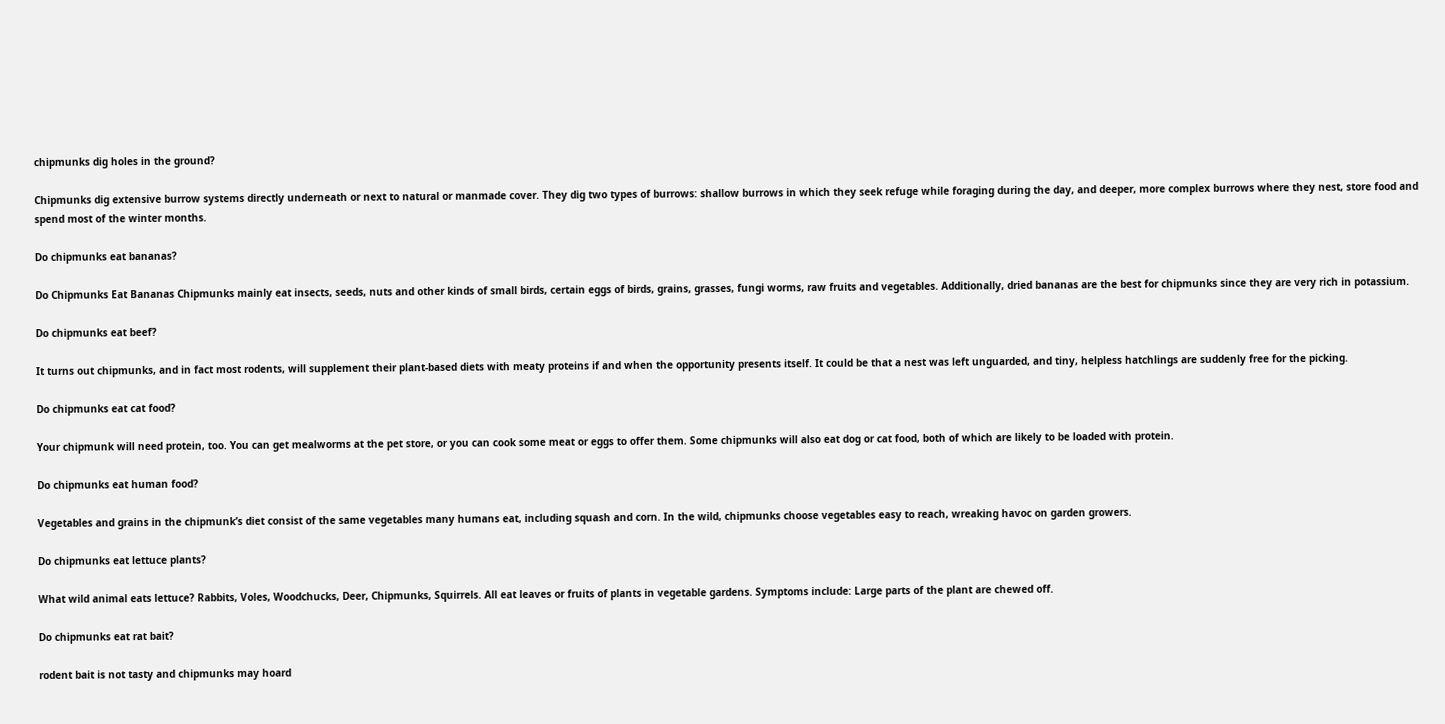chipmunks dig holes in the ground?

Chipmunks dig extensive burrow systems directly underneath or next to natural or manmade cover. They dig two types of burrows: shallow burrows in which they seek refuge while foraging during the day, and deeper, more complex burrows where they nest, store food and spend most of the winter months.

Do chipmunks eat bananas?

Do Chipmunks Eat Bananas Chipmunks mainly eat insects, seeds, nuts and other kinds of small birds, certain eggs of birds, grains, grasses, fungi worms, raw fruits and vegetables. Additionally, dried bananas are the best for chipmunks since they are very rich in potassium.

Do chipmunks eat beef?

It turns out chipmunks, and in fact most rodents, will supplement their plant-based diets with meaty proteins if and when the opportunity presents itself. It could be that a nest was left unguarded, and tiny, helpless hatchlings are suddenly free for the picking.

Do chipmunks eat cat food?

Your chipmunk will need protein, too. You can get mealworms at the pet store, or you can cook some meat or eggs to offer them. Some chipmunks will also eat dog or cat food, both of which are likely to be loaded with protein.

Do chipmunks eat human food?

Vegetables and grains in the chipmunk’s diet consist of the same vegetables many humans eat, including squash and corn. In the wild, chipmunks choose vegetables easy to reach, wreaking havoc on garden growers.

Do chipmunks eat lettuce plants?

What wild animal eats lettuce? Rabbits, Voles, Woodchucks, Deer, Chipmunks, Squirrels. All eat leaves or fruits of plants in vegetable gardens. Symptoms include: Large parts of the plant are chewed off.

Do chipmunks eat rat bait?

rodent bait is not tasty and chipmunks may hoard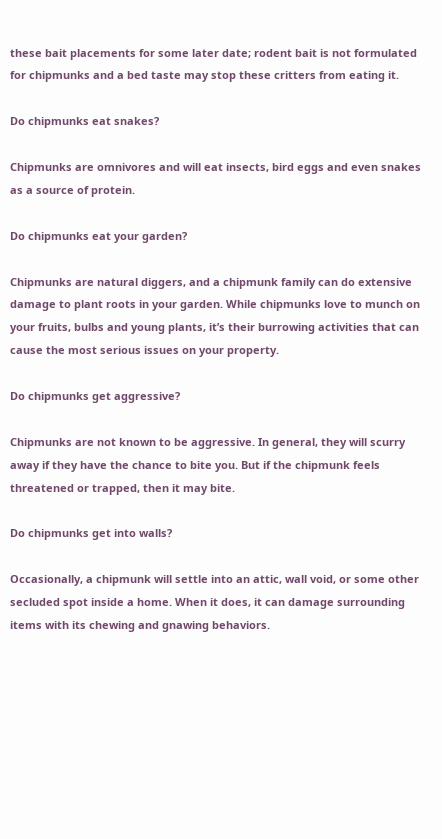these bait placements for some later date; rodent bait is not formulated for chipmunks and a bed taste may stop these critters from eating it.

Do chipmunks eat snakes?

Chipmunks are omnivores and will eat insects, bird eggs and even snakes as a source of protein.

Do chipmunks eat your garden?

Chipmunks are natural diggers, and a chipmunk family can do extensive damage to plant roots in your garden. While chipmunks love to munch on your fruits, bulbs and young plants, it’s their burrowing activities that can cause the most serious issues on your property.

Do chipmunks get aggressive?

Chipmunks are not known to be aggressive. In general, they will scurry away if they have the chance to bite you. But if the chipmunk feels threatened or trapped, then it may bite.

Do chipmunks get into walls?

Occasionally, a chipmunk will settle into an attic, wall void, or some other secluded spot inside a home. When it does, it can damage surrounding items with its chewing and gnawing behaviors.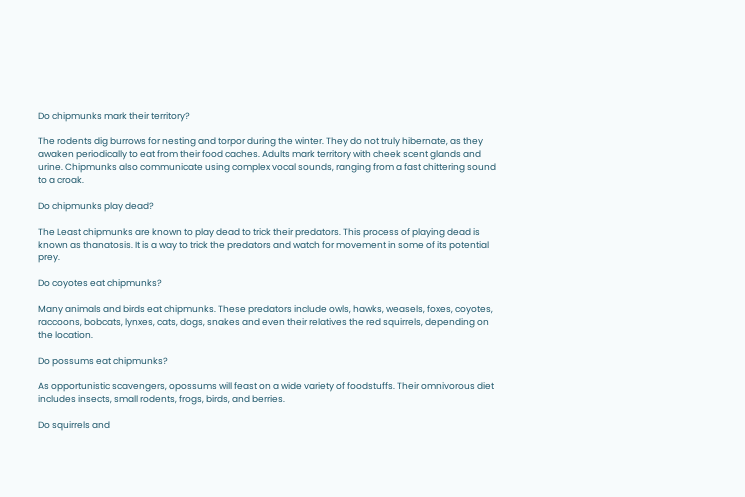Do chipmunks mark their territory?

The rodents dig burrows for nesting and torpor during the winter. They do not truly hibernate, as they awaken periodically to eat from their food caches. Adults mark territory with cheek scent glands and urine. Chipmunks also communicate using complex vocal sounds, ranging from a fast chittering sound to a croak.

Do chipmunks play dead?

The Least chipmunks are known to play dead to trick their predators. This process of playing dead is known as thanatosis. It is a way to trick the predators and watch for movement in some of its potential prey.

Do coyotes eat chipmunks?

Many animals and birds eat chipmunks. These predators include owls, hawks, weasels, foxes, coyotes, raccoons, bobcats, lynxes, cats, dogs, snakes and even their relatives the red squirrels, depending on the location.

Do possums eat chipmunks?

As opportunistic scavengers, opossums will feast on a wide variety of foodstuffs. Their omnivorous diet includes insects, small rodents, frogs, birds, and berries.

Do squirrels and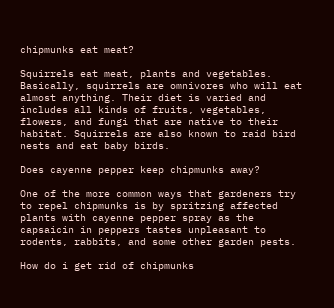chipmunks eat meat?

Squirrels eat meat, plants and vegetables. Basically, squirrels are omnivores who will eat almost anything. Their diet is varied and includes all kinds of fruits, vegetables, flowers, and fungi that are native to their habitat. Squirrels are also known to raid bird nests and eat baby birds.

Does cayenne pepper keep chipmunks away?

One of the more common ways that gardeners try to repel chipmunks is by spritzing affected plants with cayenne pepper spray as the capsaicin in peppers tastes unpleasant to rodents, rabbits, and some other garden pests.

How do i get rid of chipmunks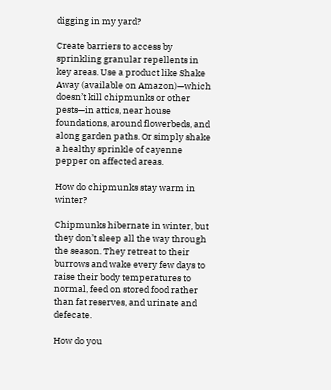digging in my yard?

Create barriers to access by sprinkling granular repellents in key areas. Use a product like Shake Away (available on Amazon)—which doesn’t kill chipmunks or other pests—in attics, near house foundations, around flowerbeds, and along garden paths. Or simply shake a healthy sprinkle of cayenne pepper on affected areas.

How do chipmunks stay warm in winter?

Chipmunks hibernate in winter, but they don’t sleep all the way through the season. They retreat to their burrows and wake every few days to raise their body temperatures to normal, feed on stored food rather than fat reserves, and urinate and defecate.

How do you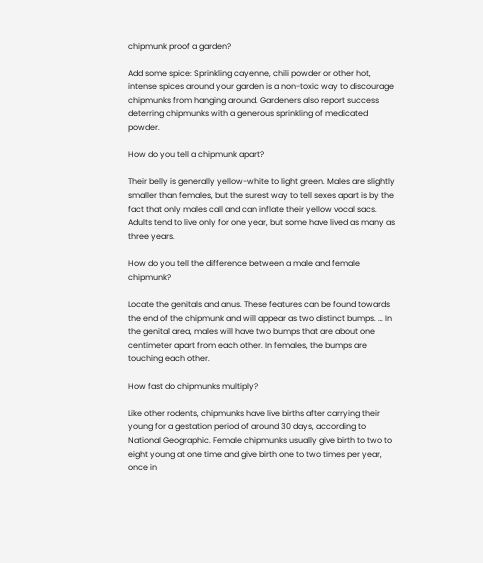chipmunk proof a garden?

Add some spice: Sprinkling cayenne, chili powder or other hot, intense spices around your garden is a non-toxic way to discourage chipmunks from hanging around. Gardeners also report success deterring chipmunks with a generous sprinkling of medicated powder.

How do you tell a chipmunk apart?

Their belly is generally yellow-white to light green. Males are slightly smaller than females, but the surest way to tell sexes apart is by the fact that only males call and can inflate their yellow vocal sacs. Adults tend to live only for one year, but some have lived as many as three years.

How do you tell the difference between a male and female chipmunk?

Locate the genitals and anus. These features can be found towards the end of the chipmunk and will appear as two distinct bumps. … In the genital area, males will have two bumps that are about one centimeter apart from each other. In females, the bumps are touching each other.

How fast do chipmunks multiply?

Like other rodents, chipmunks have live births after carrying their young for a gestation period of around 30 days, according to National Geographic. Female chipmunks usually give birth to two to eight young at one time and give birth one to two times per year, once in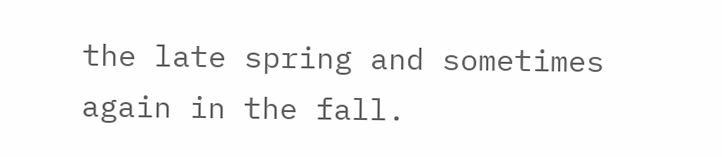the late spring and sometimes again in the fall.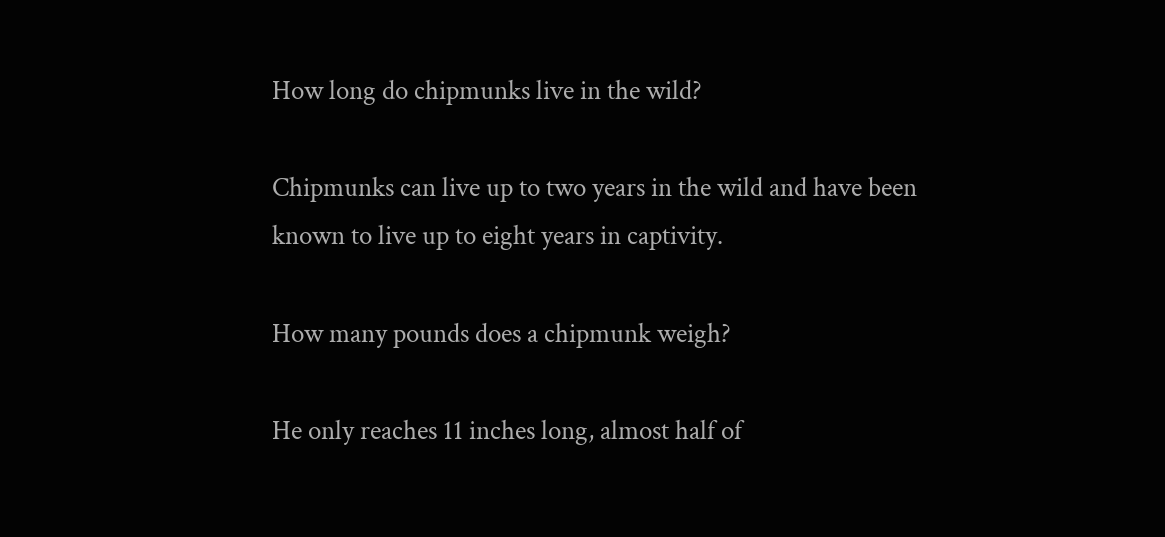How long do chipmunks live in the wild?

Chipmunks can live up to two years in the wild and have been known to live up to eight years in captivity.

How many pounds does a chipmunk weigh?

He only reaches 11 inches long, almost half of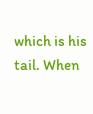which is his tail. When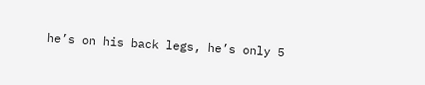he’s on his back legs, he’s only 5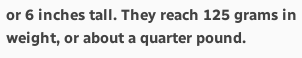or 6 inches tall. They reach 125 grams in weight, or about a quarter pound.